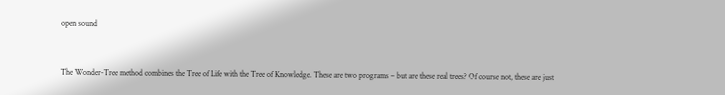open sound


The Wonder-Tree method combines the Tree of Life with the Tree of Knowledge. These are two programs – but are these real trees? Of course not, these are just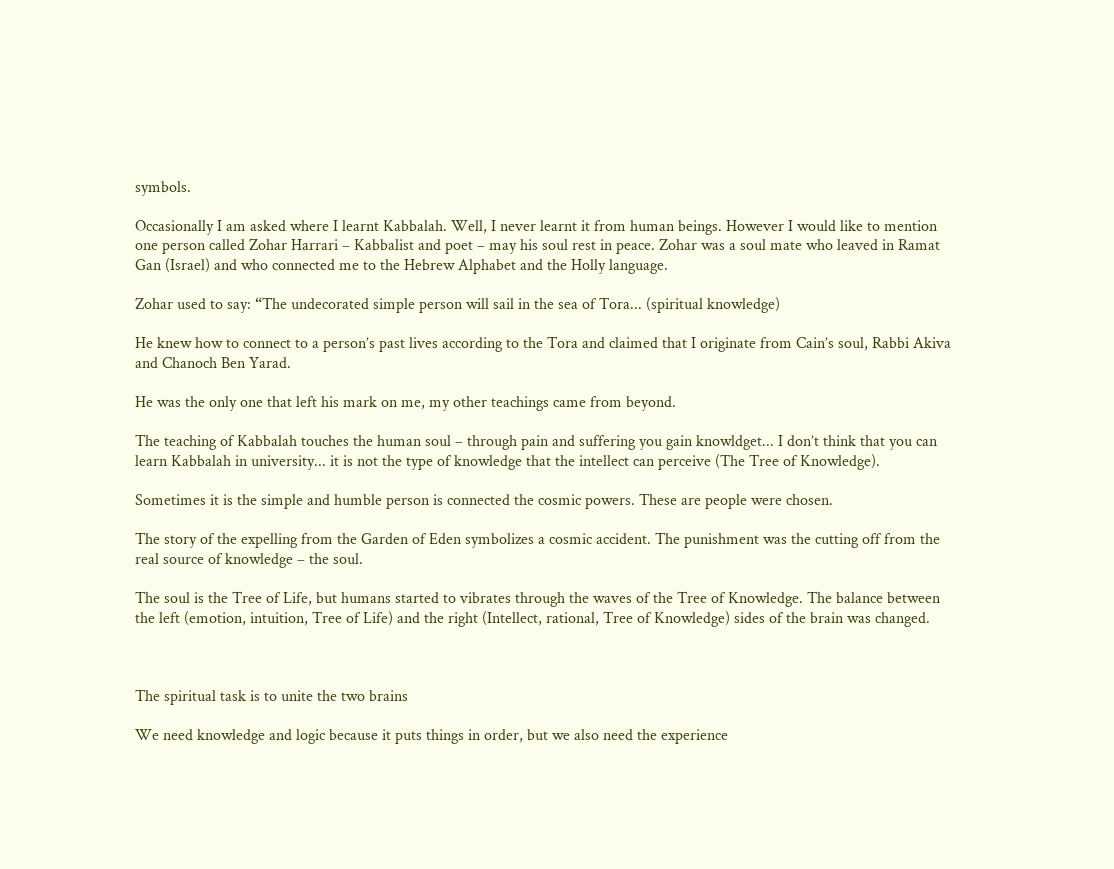symbols.

Occasionally I am asked where I learnt Kabbalah. Well, I never learnt it from human beings. However I would like to mention one person called Zohar Harrari – Kabbalist and poet – may his soul rest in peace. Zohar was a soul mate who leaved in Ramat Gan (Israel) and who connected me to the Hebrew Alphabet and the Holly language.

Zohar used to say: “The undecorated simple person will sail in the sea of Tora... (spiritual knowledge)

He knew how to connect to a person’s past lives according to the Tora and claimed that I originate from Cain’s soul, Rabbi Akiva and Chanoch Ben Yarad.

He was the only one that left his mark on me, my other teachings came from beyond.

The teaching of Kabbalah touches the human soul – through pain and suffering you gain knowldget... I don’t think that you can learn Kabbalah in university... it is not the type of knowledge that the intellect can perceive (The Tree of Knowledge).

Sometimes it is the simple and humble person is connected the cosmic powers. These are people were chosen.

The story of the expelling from the Garden of Eden symbolizes a cosmic accident. The punishment was the cutting off from the real source of knowledge – the soul.

The soul is the Tree of Life, but humans started to vibrates through the waves of the Tree of Knowledge. The balance between the left (emotion, intuition, Tree of Life) and the right (Intellect, rational, Tree of Knowledge) sides of the brain was changed.



The spiritual task is to unite the two brains

We need knowledge and logic because it puts things in order, but we also need the experience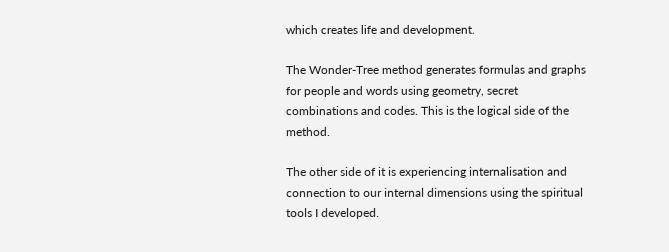which creates life and development.

The Wonder-Tree method generates formulas and graphs for people and words using geometry, secret combinations and codes. This is the logical side of the method.

The other side of it is experiencing internalisation and connection to our internal dimensions using the spiritual tools I developed.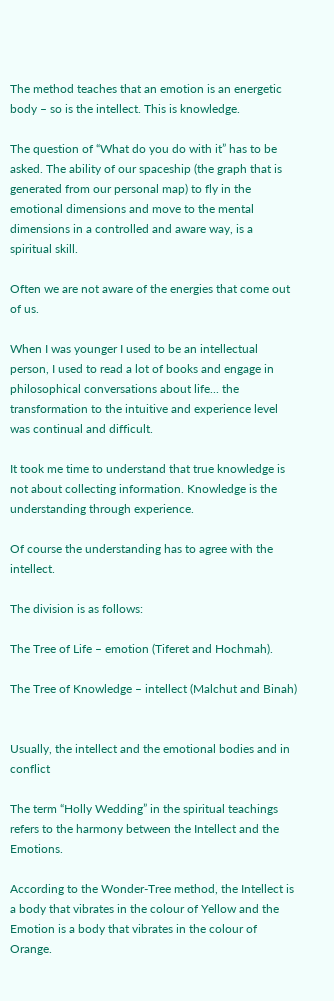The method teaches that an emotion is an energetic body – so is the intellect. This is knowledge.

The question of “What do you do with it” has to be asked. The ability of our spaceship (the graph that is generated from our personal map) to fly in the emotional dimensions and move to the mental dimensions in a controlled and aware way, is a spiritual skill.

Often we are not aware of the energies that come out of us.

When I was younger I used to be an intellectual person, I used to read a lot of books and engage in philosophical conversations about life... the transformation to the intuitive and experience level was continual and difficult.

It took me time to understand that true knowledge is not about collecting information. Knowledge is the understanding through experience.

Of course the understanding has to agree with the intellect.

The division is as follows:

The Tree of Life – emotion (Tiferet and Hochmah).

The Tree of Knowledge – intellect (Malchut and Binah)


Usually, the intellect and the emotional bodies and in conflict

The term “Holly Wedding” in the spiritual teachings refers to the harmony between the Intellect and the Emotions.

According to the Wonder-Tree method, the Intellect is a body that vibrates in the colour of Yellow and the Emotion is a body that vibrates in the colour of Orange.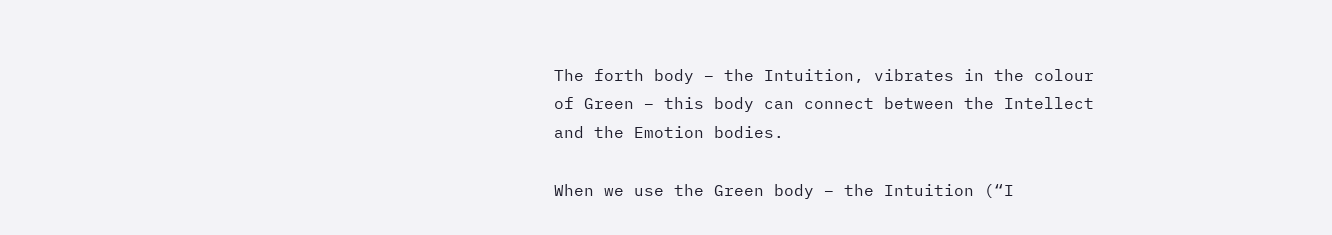The forth body – the Intuition, vibrates in the colour of Green – this body can connect between the Intellect and the Emotion bodies.

When we use the Green body – the Intuition (“I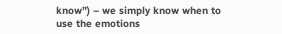know”) – we simply know when to use the emotions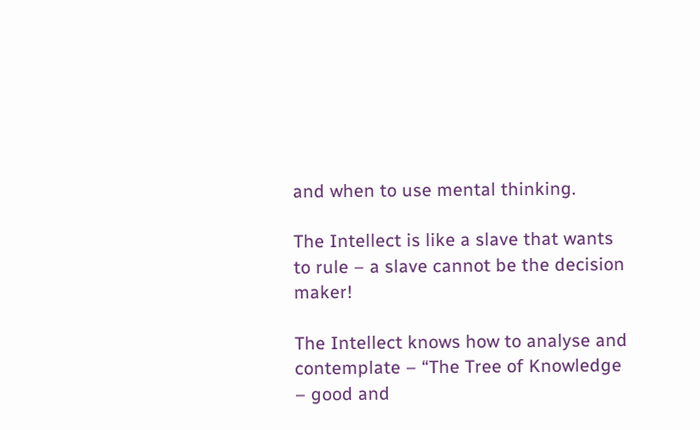and when to use mental thinking.

The Intellect is like a slave that wants to rule – a slave cannot be the decision maker!

The Intellect knows how to analyse and contemplate – “The Tree of Knowledge – good and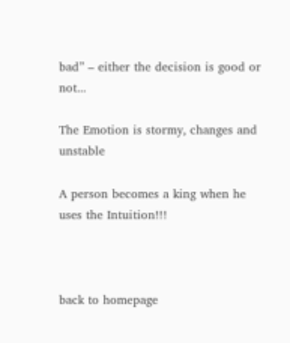bad” – either the decision is good or not...

The Emotion is stormy, changes and unstable

A person becomes a king when he uses the Intuition!!!



back to homepage